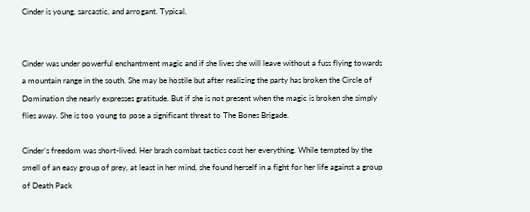Cinder is young, sarcastic, and arrogant. Typical.


Cinder was under powerful enchantment magic and if she lives she will leave without a fuss flying towards a mountain range in the south. She may be hostile but after realizing the party has broken the Circle of Domination she nearly expresses gratitude. But if she is not present when the magic is broken she simply flies away. She is too young to pose a significant threat to The Bones Brigade.

Cinder’s freedom was short-lived. Her brash combat tactics cost her everything. While tempted by the smell of an easy group of prey, at least in her mind, she found herself in a fight for her life against a group of Death Pack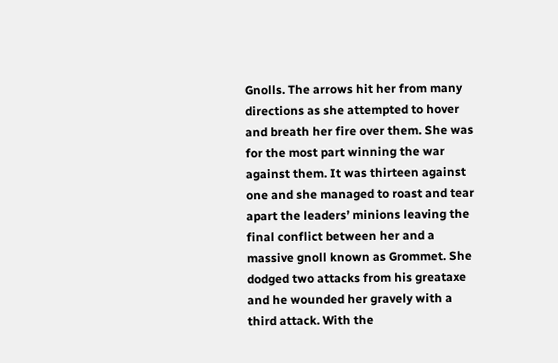Gnolls. The arrows hit her from many directions as she attempted to hover and breath her fire over them. She was for the most part winning the war against them. It was thirteen against one and she managed to roast and tear apart the leaders’ minions leaving the final conflict between her and a massive gnoll known as Grommet. She dodged two attacks from his greataxe and he wounded her gravely with a third attack. With the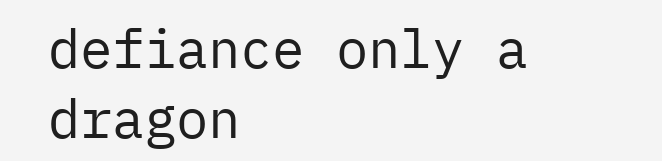defiance only a dragon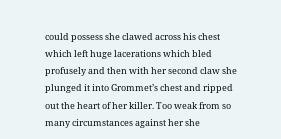could possess she clawed across his chest which left huge lacerations which bled profusely and then with her second claw she plunged it into Grommet’s chest and ripped out the heart of her killer. Too weak from so many circumstances against her she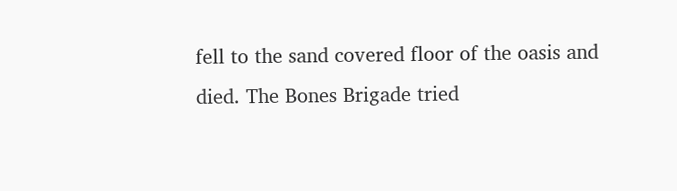fell to the sand covered floor of the oasis and died. The Bones Brigade tried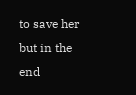to save her but in the end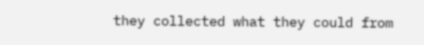they collected what they could from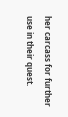her carcass for further use in their quest.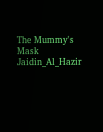The Mummy's Mask Jaidin_Al_Hazir